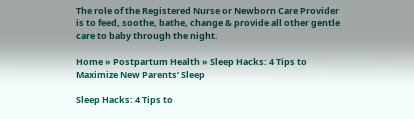The role of the Registered Nurse or Newborn Care Provider is to feed, soothe, bathe, change & provide all other gentle care to baby through the night.

Home » Postpartum Health » Sleep Hacks: 4 Tips to Maximize New Parents’ Sleep

Sleep Hacks: 4 Tips to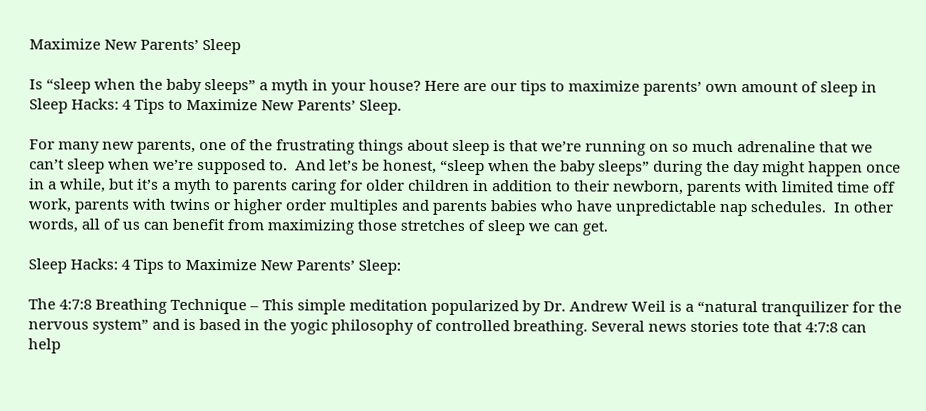Maximize New Parents’ Sleep

Is “sleep when the baby sleeps” a myth in your house? Here are our tips to maximize parents’ own amount of sleep in Sleep Hacks: 4 Tips to Maximize New Parents’ Sleep.

For many new parents, one of the frustrating things about sleep is that we’re running on so much adrenaline that we can’t sleep when we’re supposed to.  And let’s be honest, “sleep when the baby sleeps” during the day might happen once in a while, but it’s a myth to parents caring for older children in addition to their newborn, parents with limited time off work, parents with twins or higher order multiples and parents babies who have unpredictable nap schedules.  In other words, all of us can benefit from maximizing those stretches of sleep we can get.

Sleep Hacks: 4 Tips to Maximize New Parents’ Sleep:

The 4:7:8 Breathing Technique – This simple meditation popularized by Dr. Andrew Weil is a “natural tranquilizer for the nervous system” and is based in the yogic philosophy of controlled breathing. Several news stories tote that 4:7:8 can help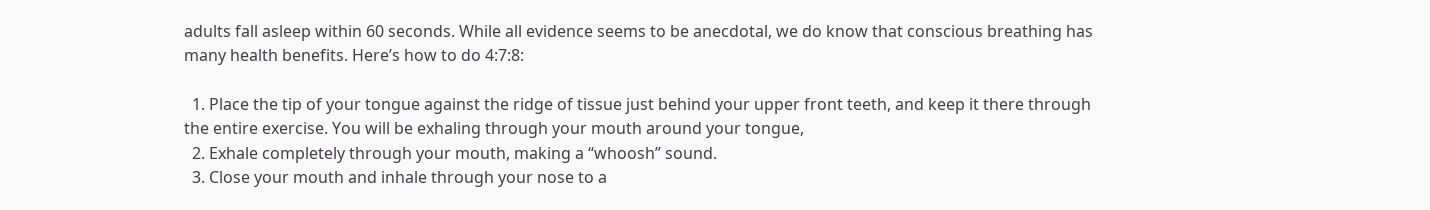adults fall asleep within 60 seconds. While all evidence seems to be anecdotal, we do know that conscious breathing has many health benefits. Here’s how to do 4:7:8:

  1. Place the tip of your tongue against the ridge of tissue just behind your upper front teeth, and keep it there through the entire exercise. You will be exhaling through your mouth around your tongue,
  2. Exhale completely through your mouth, making a “whoosh” sound.
  3. Close your mouth and inhale through your nose to a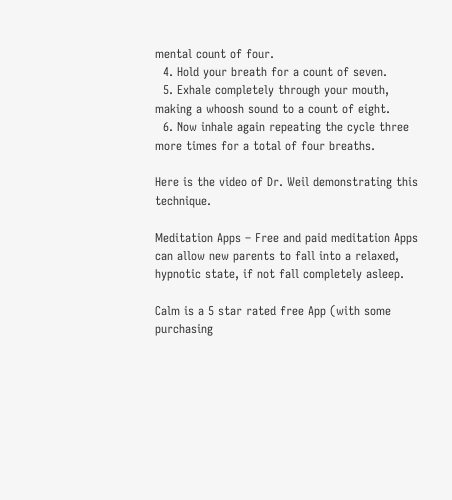mental count of four.
  4. Hold your breath for a count of seven.
  5. Exhale completely through your mouth, making a whoosh sound to a count of eight.
  6. Now inhale again repeating the cycle three more times for a total of four breaths.

Here is the video of Dr. Weil demonstrating this technique.

Meditation Apps – Free and paid meditation Apps can allow new parents to fall into a relaxed, hypnotic state, if not fall completely asleep.

Calm is a 5 star rated free App (with some purchasing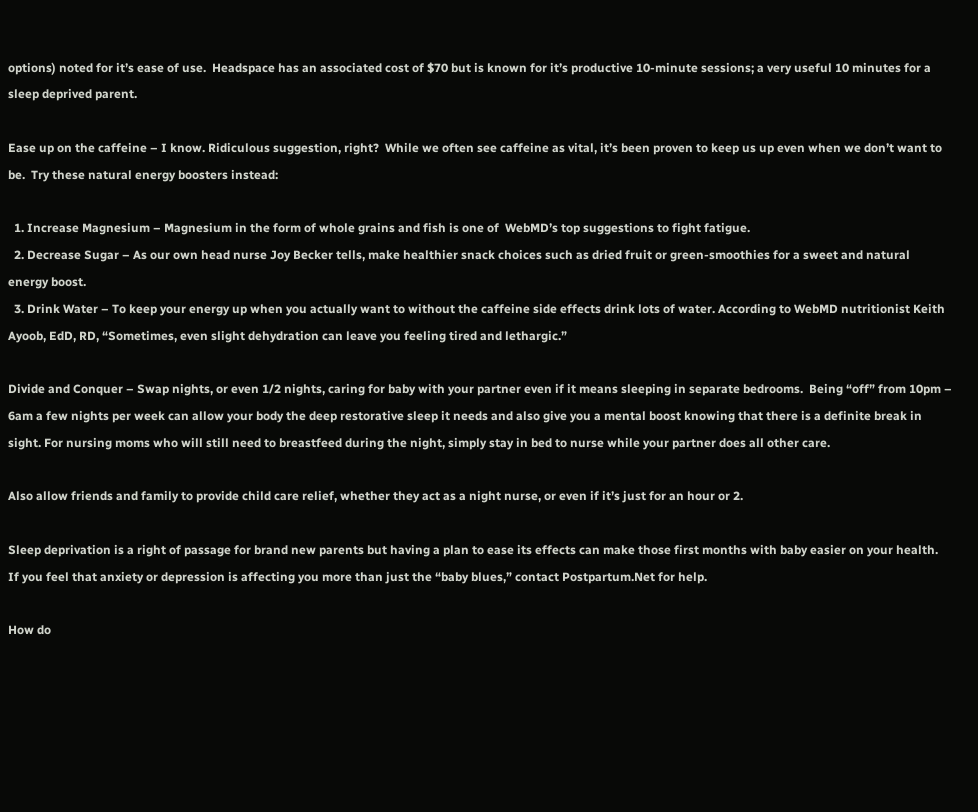options) noted for it’s ease of use.  Headspace has an associated cost of $70 but is known for it’s productive 10-minute sessions; a very useful 10 minutes for a sleep deprived parent.

Ease up on the caffeine – I know. Ridiculous suggestion, right?  While we often see caffeine as vital, it’s been proven to keep us up even when we don’t want to be.  Try these natural energy boosters instead:

  1. Increase Magnesium – Magnesium in the form of whole grains and fish is one of  WebMD’s top suggestions to fight fatigue.
  2. Decrease Sugar – As our own head nurse Joy Becker tells, make healthier snack choices such as dried fruit or green-smoothies for a sweet and natural energy boost.
  3. Drink Water – To keep your energy up when you actually want to without the caffeine side effects drink lots of water. According to WebMD nutritionist Keith Ayoob, EdD, RD, “Sometimes, even slight dehydration can leave you feeling tired and lethargic.”

Divide and Conquer – Swap nights, or even 1/2 nights, caring for baby with your partner even if it means sleeping in separate bedrooms.  Being “off” from 10pm – 6am a few nights per week can allow your body the deep restorative sleep it needs and also give you a mental boost knowing that there is a definite break in sight. For nursing moms who will still need to breastfeed during the night, simply stay in bed to nurse while your partner does all other care.

Also allow friends and family to provide child care relief, whether they act as a night nurse, or even if it’s just for an hour or 2.

Sleep deprivation is a right of passage for brand new parents but having a plan to ease its effects can make those first months with baby easier on your health.   If you feel that anxiety or depression is affecting you more than just the “baby blues,” contact Postpartum.Net for help.

How do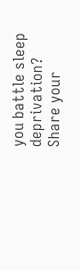you battle sleep deprivation? Share your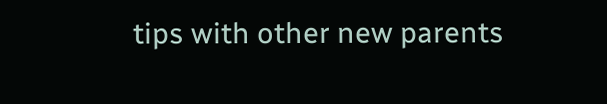tips with other new parents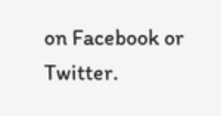on Facebook or Twitter.